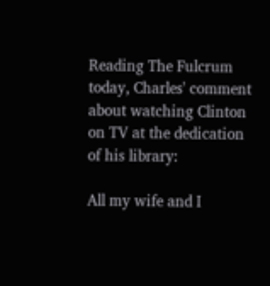Reading The Fulcrum today, Charles' comment about watching Clinton on TV at the dedication of his library:

All my wife and I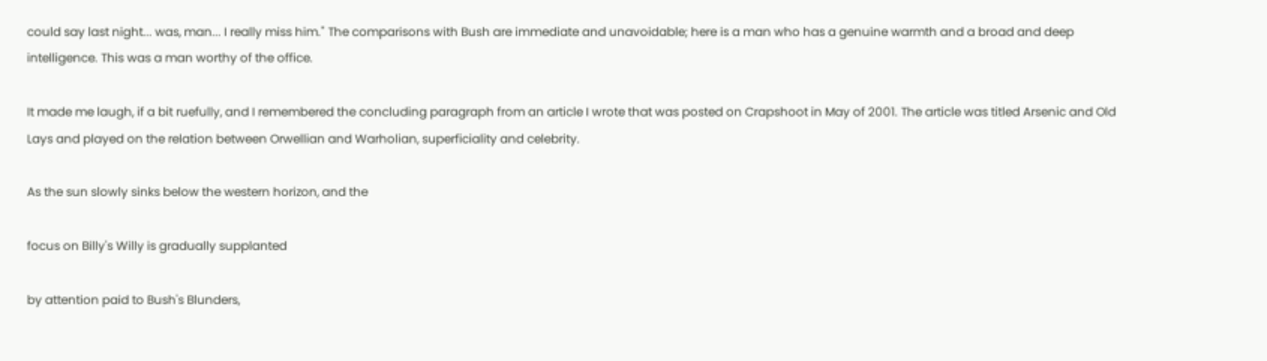could say last night... was, man... I really miss him." The comparisons with Bush are immediate and unavoidable; here is a man who has a genuine warmth and a broad and deep intelligence. This was a man worthy of the office.

It made me laugh, if a bit ruefully, and I remembered the concluding paragraph from an article I wrote that was posted on Crapshoot in May of 2001. The article was titled Arsenic and Old Lays and played on the relation between Orwellian and Warholian, superficiality and celebrity.

As the sun slowly sinks below the western horizon, and the

focus on Billy's Willy is gradually supplanted

by attention paid to Bush's Blunders,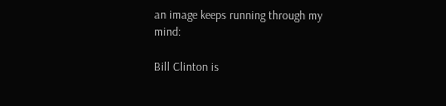an image keeps running through my mind:

Bill Clinton is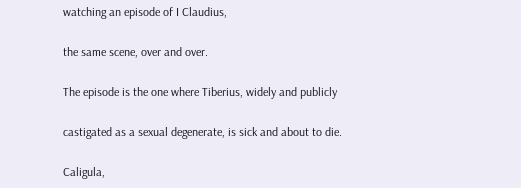watching an episode of I Claudius,

the same scene, over and over.

The episode is the one where Tiberius, widely and publicly

castigated as a sexual degenerate, is sick and about to die.

Caligula,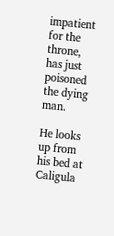impatient for the throne, has just poisoned the dying man.

He looks up from his bed at Caligula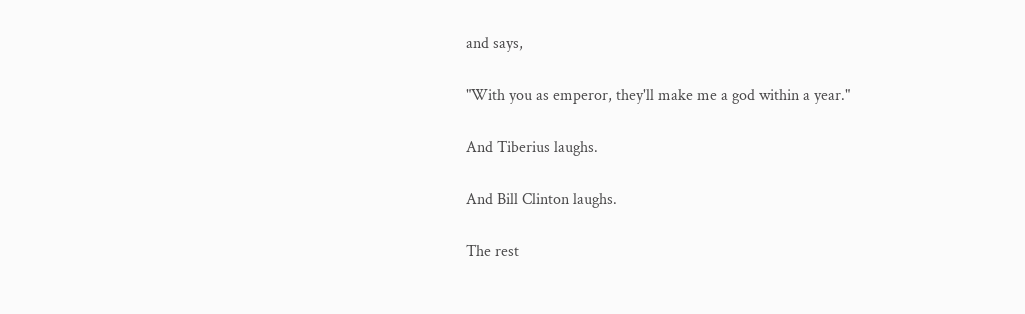and says,

"With you as emperor, they'll make me a god within a year."

And Tiberius laughs.

And Bill Clinton laughs.

The rest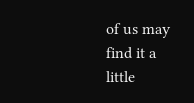of us may find it a little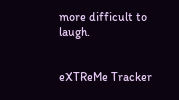more difficult to laugh.


eXTReMe Tracker